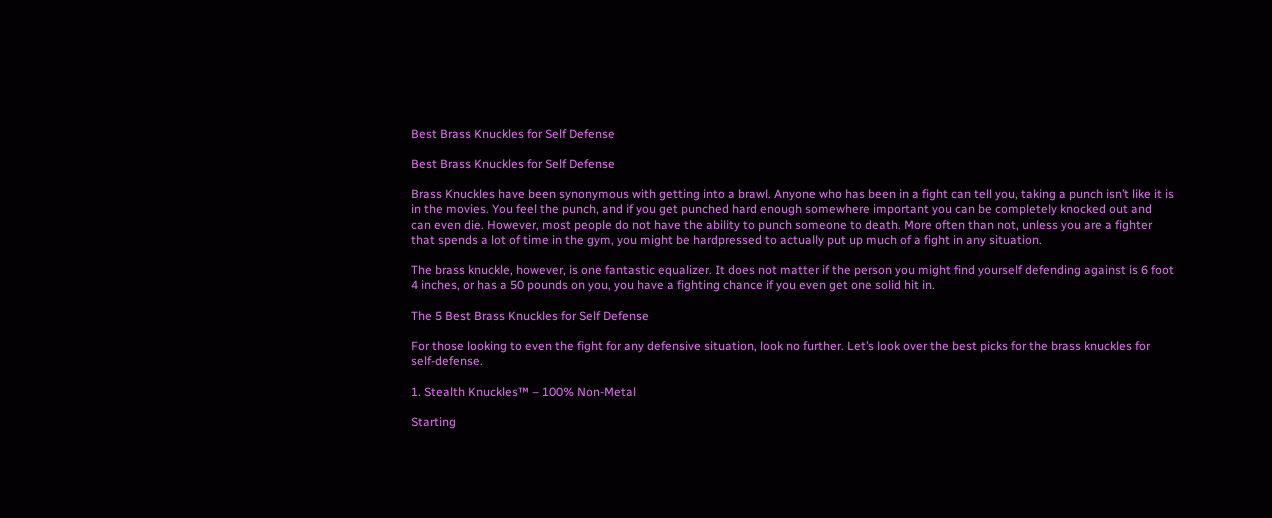Best Brass Knuckles for Self Defense

Best Brass Knuckles for Self Defense

Brass Knuckles have been synonymous with getting into a brawl. Anyone who has been in a fight can tell you, taking a punch isn’t like it is in the movies. You feel the punch, and if you get punched hard enough somewhere important you can be completely knocked out and can even die. However, most people do not have the ability to punch someone to death. More often than not, unless you are a fighter that spends a lot of time in the gym, you might be hardpressed to actually put up much of a fight in any situation.

The brass knuckle, however, is one fantastic equalizer. It does not matter if the person you might find yourself defending against is 6 foot 4 inches, or has a 50 pounds on you, you have a fighting chance if you even get one solid hit in.

The 5 Best Brass Knuckles for Self Defense

For those looking to even the fight for any defensive situation, look no further. Let’s look over the best picks for the brass knuckles for self-defense.

1. Stealth Knuckles™ – 100% Non-Metal

Starting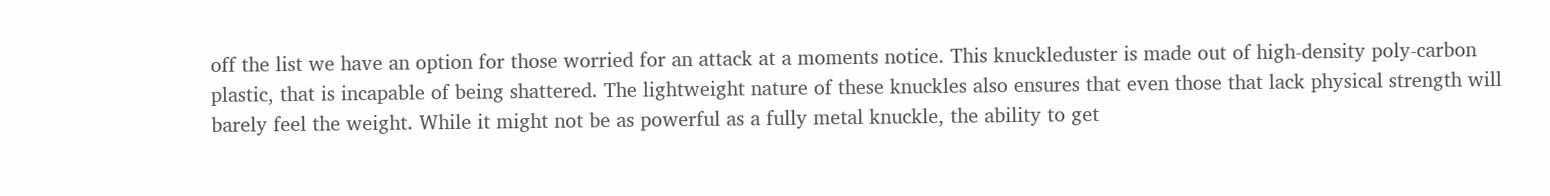off the list we have an option for those worried for an attack at a moments notice. This knuckleduster is made out of high-density poly-carbon plastic, that is incapable of being shattered. The lightweight nature of these knuckles also ensures that even those that lack physical strength will barely feel the weight. While it might not be as powerful as a fully metal knuckle, the ability to get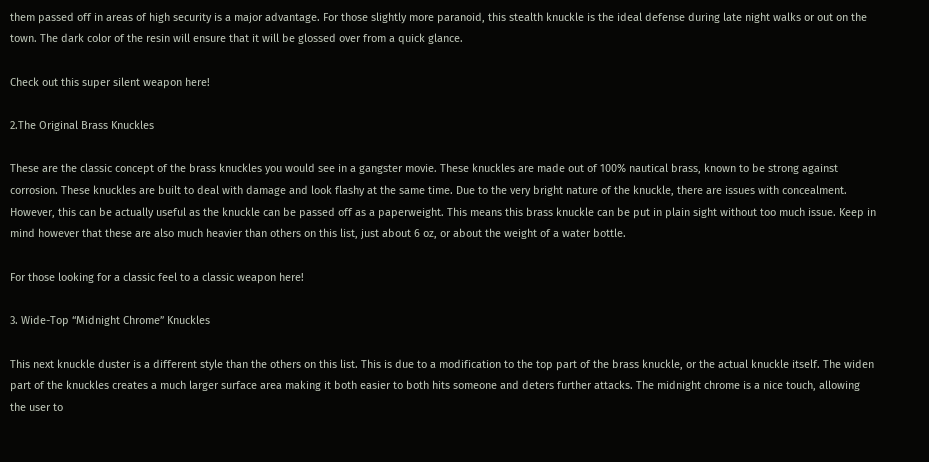them passed off in areas of high security is a major advantage. For those slightly more paranoid, this stealth knuckle is the ideal defense during late night walks or out on the town. The dark color of the resin will ensure that it will be glossed over from a quick glance.

Check out this super silent weapon here!

2.The Original Brass Knuckles

These are the classic concept of the brass knuckles you would see in a gangster movie. These knuckles are made out of 100% nautical brass, known to be strong against corrosion. These knuckles are built to deal with damage and look flashy at the same time. Due to the very bright nature of the knuckle, there are issues with concealment. However, this can be actually useful as the knuckle can be passed off as a paperweight. This means this brass knuckle can be put in plain sight without too much issue. Keep in mind however that these are also much heavier than others on this list, just about 6 oz, or about the weight of a water bottle.

For those looking for a classic feel to a classic weapon here!

3. Wide-Top “Midnight Chrome” Knuckles

This next knuckle duster is a different style than the others on this list. This is due to a modification to the top part of the brass knuckle, or the actual knuckle itself. The widen part of the knuckles creates a much larger surface area making it both easier to both hits someone and deters further attacks. The midnight chrome is a nice touch, allowing the user to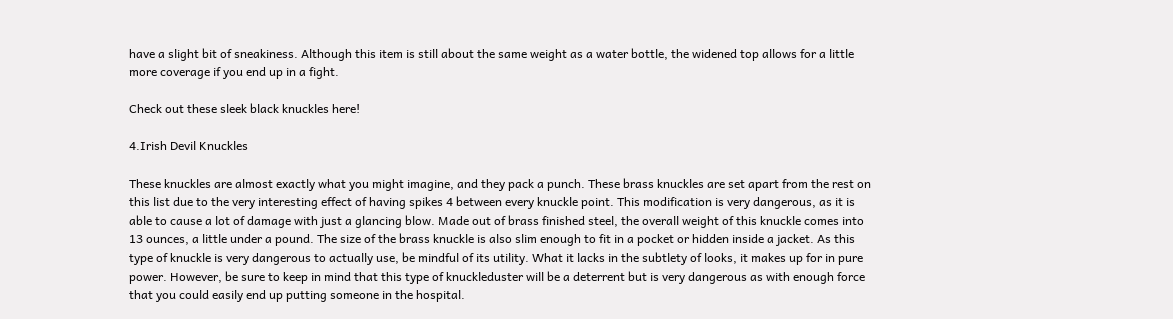have a slight bit of sneakiness. Although this item is still about the same weight as a water bottle, the widened top allows for a little more coverage if you end up in a fight.

Check out these sleek black knuckles here!

4.Irish Devil Knuckles

These knuckles are almost exactly what you might imagine, and they pack a punch. These brass knuckles are set apart from the rest on this list due to the very interesting effect of having spikes 4 between every knuckle point. This modification is very dangerous, as it is able to cause a lot of damage with just a glancing blow. Made out of brass finished steel, the overall weight of this knuckle comes into 13 ounces, a little under a pound. The size of the brass knuckle is also slim enough to fit in a pocket or hidden inside a jacket. As this type of knuckle is very dangerous to actually use, be mindful of its utility. What it lacks in the subtlety of looks, it makes up for in pure power. However, be sure to keep in mind that this type of knuckleduster will be a deterrent but is very dangerous as with enough force that you could easily end up putting someone in the hospital.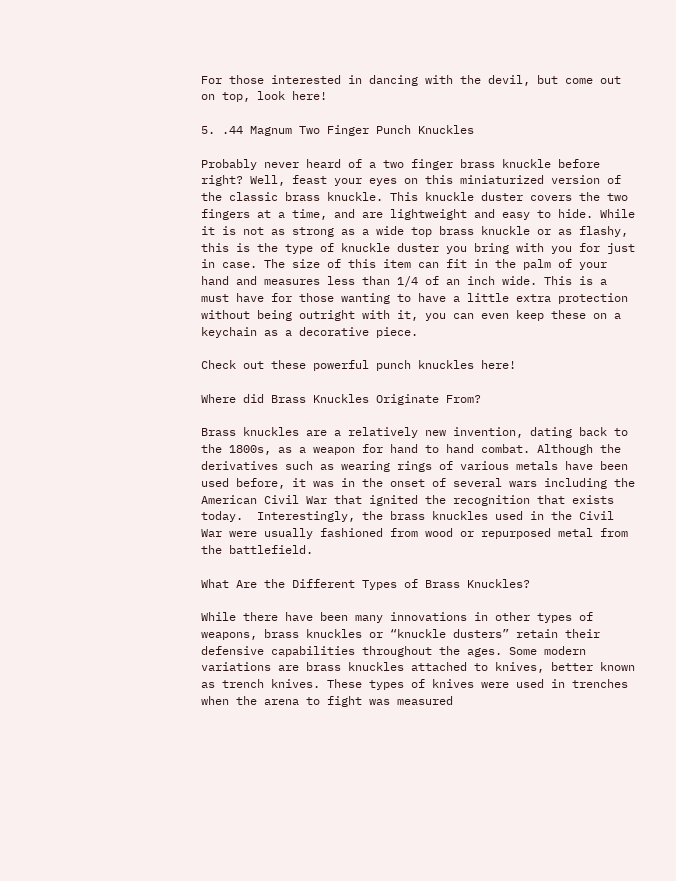For those interested in dancing with the devil, but come out on top, look here!

5. .44 Magnum Two Finger Punch Knuckles

Probably never heard of a two finger brass knuckle before right? Well, feast your eyes on this miniaturized version of the classic brass knuckle. This knuckle duster covers the two fingers at a time, and are lightweight and easy to hide. While it is not as strong as a wide top brass knuckle or as flashy, this is the type of knuckle duster you bring with you for just in case. The size of this item can fit in the palm of your hand and measures less than 1/4 of an inch wide. This is a must have for those wanting to have a little extra protection without being outright with it, you can even keep these on a keychain as a decorative piece.

Check out these powerful punch knuckles here!

Where did Brass Knuckles Originate From?

Brass knuckles are a relatively new invention, dating back to the 1800s, as a weapon for hand to hand combat. Although the derivatives such as wearing rings of various metals have been used before, it was in the onset of several wars including the American Civil War that ignited the recognition that exists today.  Interestingly, the brass knuckles used in the Civil War were usually fashioned from wood or repurposed metal from the battlefield.

What Are the Different Types of Brass Knuckles?

While there have been many innovations in other types of weapons, brass knuckles or “knuckle dusters” retain their defensive capabilities throughout the ages. Some modern variations are brass knuckles attached to knives, better known as trench knives. These types of knives were used in trenches when the arena to fight was measured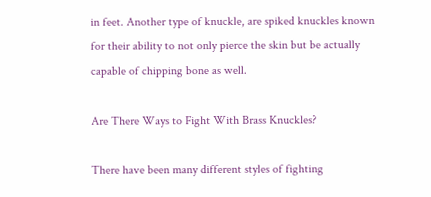in feet. Another type of knuckle, are spiked knuckles known for their ability to not only pierce the skin but be actually capable of chipping bone as well.

Are There Ways to Fight With Brass Knuckles?

There have been many different styles of fighting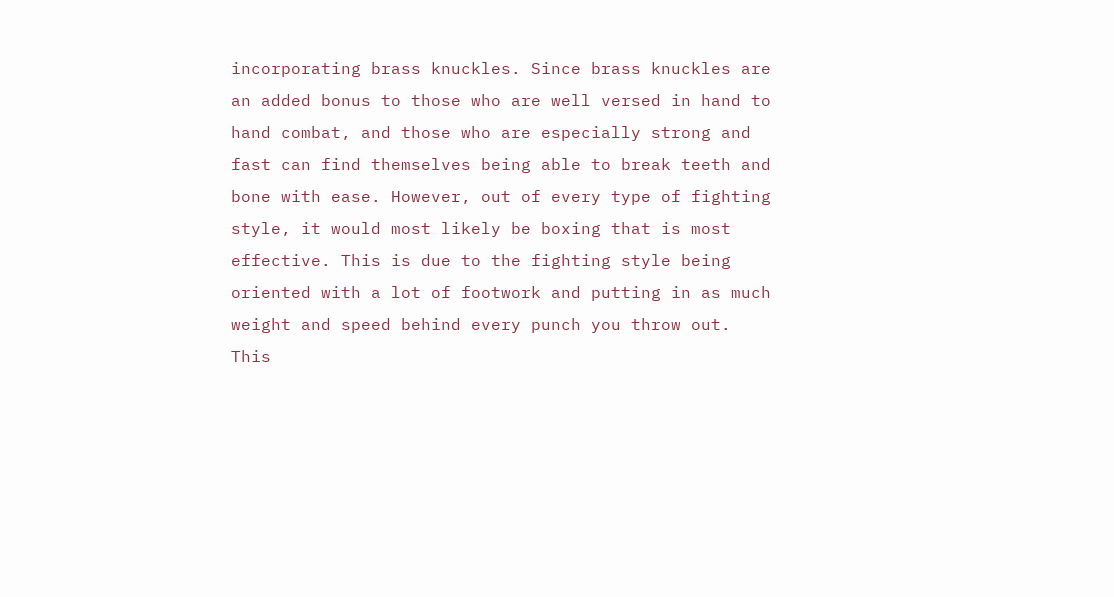incorporating brass knuckles. Since brass knuckles are an added bonus to those who are well versed in hand to hand combat, and those who are especially strong and fast can find themselves being able to break teeth and bone with ease. However, out of every type of fighting style, it would most likely be boxing that is most effective. This is due to the fighting style being oriented with a lot of footwork and putting in as much weight and speed behind every punch you throw out. This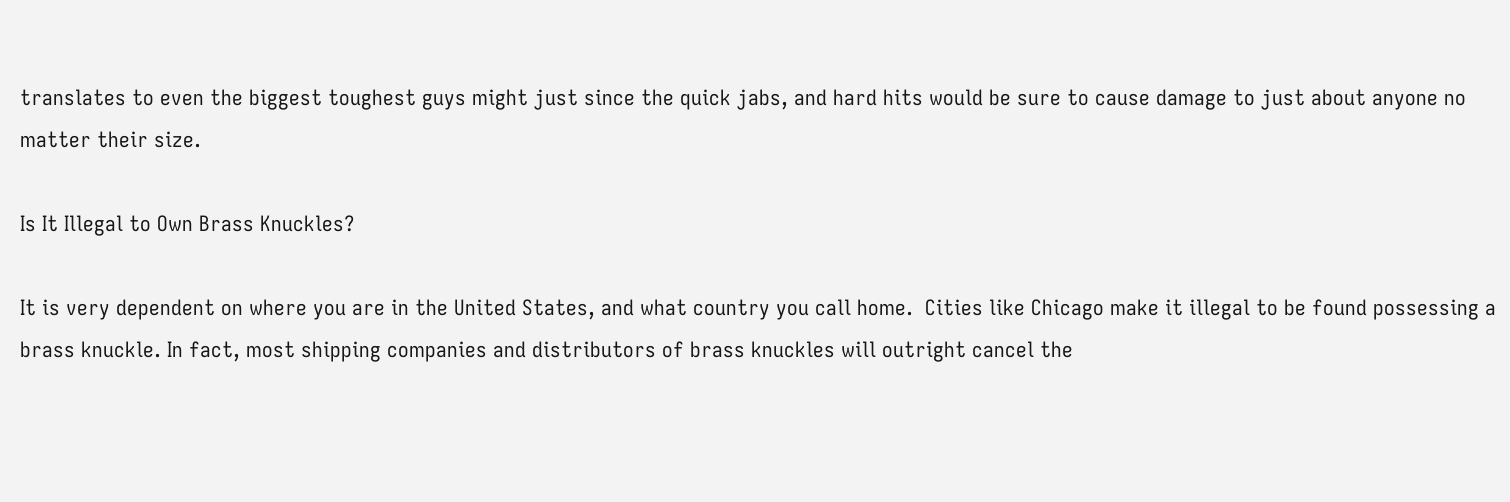translates to even the biggest toughest guys might just since the quick jabs, and hard hits would be sure to cause damage to just about anyone no matter their size.

Is It Illegal to Own Brass Knuckles?

It is very dependent on where you are in the United States, and what country you call home.  Cities like Chicago make it illegal to be found possessing a brass knuckle. In fact, most shipping companies and distributors of brass knuckles will outright cancel the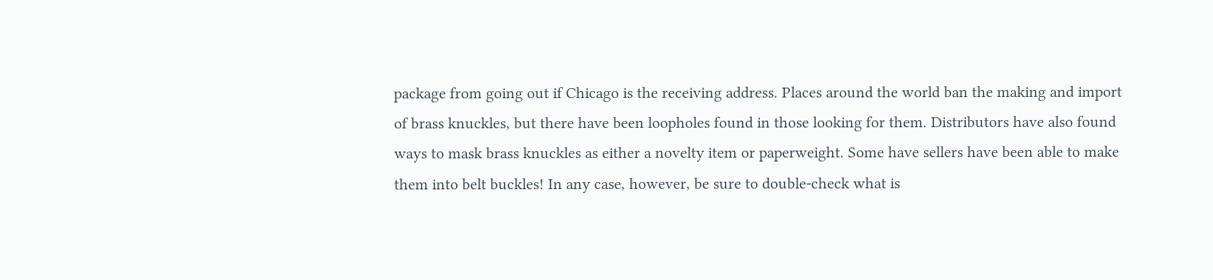package from going out if Chicago is the receiving address. Places around the world ban the making and import of brass knuckles, but there have been loopholes found in those looking for them. Distributors have also found ways to mask brass knuckles as either a novelty item or paperweight. Some have sellers have been able to make them into belt buckles! In any case, however, be sure to double-check what is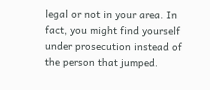legal or not in your area. In fact, you might find yourself under prosecution instead of the person that jumped.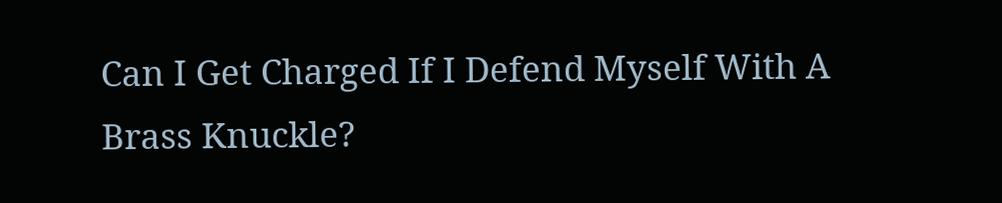Can I Get Charged If I Defend Myself With A Brass Knuckle?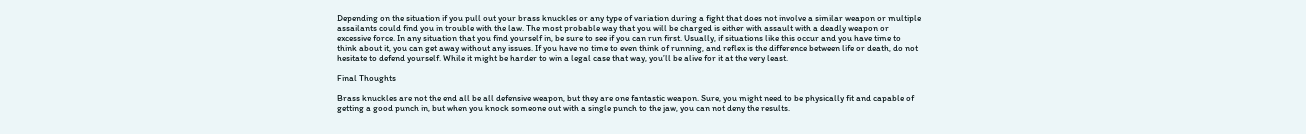Depending on the situation if you pull out your brass knuckles or any type of variation during a fight that does not involve a similar weapon or multiple assailants could find you in trouble with the law. The most probable way that you will be charged is either with assault with a deadly weapon or excessive force. In any situation that you find yourself in, be sure to see if you can run first. Usually, if situations like this occur and you have time to think about it, you can get away without any issues. If you have no time to even think of running, and reflex is the difference between life or death, do not hesitate to defend yourself. While it might be harder to win a legal case that way, you’ll be alive for it at the very least.

Final Thoughts

Brass knuckles are not the end all be all defensive weapon, but they are one fantastic weapon. Sure, you might need to be physically fit and capable of getting a good punch in, but when you knock someone out with a single punch to the jaw, you can not deny the results.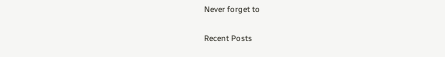Never forget to

Recent Posts